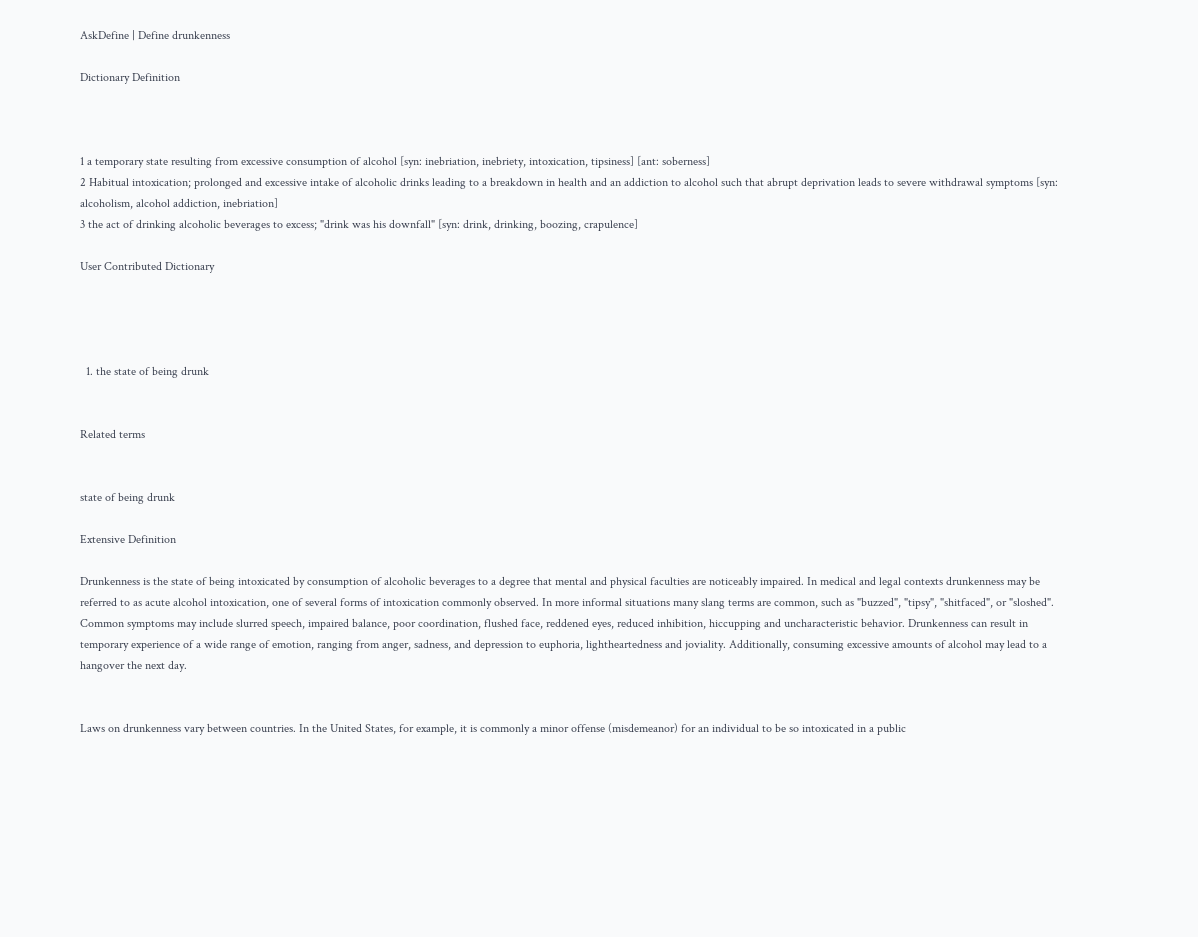AskDefine | Define drunkenness

Dictionary Definition



1 a temporary state resulting from excessive consumption of alcohol [syn: inebriation, inebriety, intoxication, tipsiness] [ant: soberness]
2 Habitual intoxication; prolonged and excessive intake of alcoholic drinks leading to a breakdown in health and an addiction to alcohol such that abrupt deprivation leads to severe withdrawal symptoms [syn: alcoholism, alcohol addiction, inebriation]
3 the act of drinking alcoholic beverages to excess; "drink was his downfall" [syn: drink, drinking, boozing, crapulence]

User Contributed Dictionary




  1. the state of being drunk


Related terms


state of being drunk

Extensive Definition

Drunkenness is the state of being intoxicated by consumption of alcoholic beverages to a degree that mental and physical faculties are noticeably impaired. In medical and legal contexts drunkenness may be referred to as acute alcohol intoxication, one of several forms of intoxication commonly observed. In more informal situations many slang terms are common, such as "buzzed", "tipsy", "shitfaced", or "sloshed". Common symptoms may include slurred speech, impaired balance, poor coordination, flushed face, reddened eyes, reduced inhibition, hiccupping and uncharacteristic behavior. Drunkenness can result in temporary experience of a wide range of emotion, ranging from anger, sadness, and depression to euphoria, lightheartedness and joviality. Additionally, consuming excessive amounts of alcohol may lead to a hangover the next day.


Laws on drunkenness vary between countries. In the United States, for example, it is commonly a minor offense (misdemeanor) for an individual to be so intoxicated in a public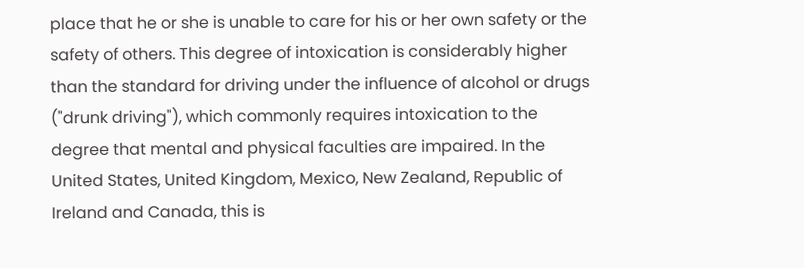place that he or she is unable to care for his or her own safety or the safety of others. This degree of intoxication is considerably higher than the standard for driving under the influence of alcohol or drugs ("drunk driving"), which commonly requires intoxication to the degree that mental and physical faculties are impaired. In the United States, United Kingdom, Mexico, New Zealand, Republic of Ireland and Canada, this is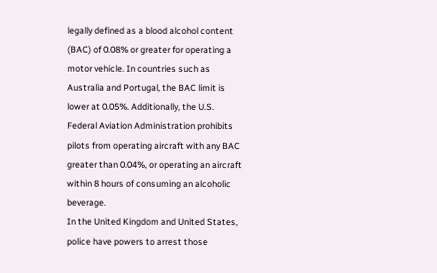legally defined as a blood alcohol content (BAC) of 0.08% or greater for operating a motor vehicle. In countries such as Australia and Portugal, the BAC limit is lower at 0.05%. Additionally, the U.S. Federal Aviation Administration prohibits pilots from operating aircraft with any BAC greater than 0.04%, or operating an aircraft within 8 hours of consuming an alcoholic beverage.
In the United Kingdom and United States, police have powers to arrest those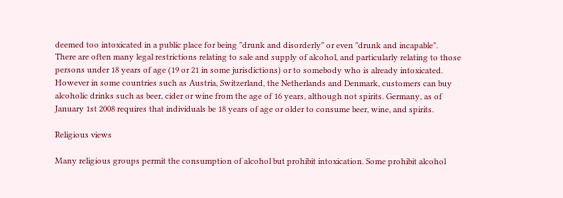deemed too intoxicated in a public place for being "drunk and disorderly" or even "drunk and incapable".
There are often many legal restrictions relating to sale and supply of alcohol, and particularly relating to those persons under 18 years of age (19 or 21 in some jurisdictions) or to somebody who is already intoxicated. However in some countries such as Austria, Switzerland, the Netherlands and Denmark, customers can buy alcoholic drinks such as beer, cider or wine from the age of 16 years, although not spirits. Germany, as of January 1st 2008 requires that individuals be 18 years of age or older to consume beer, wine, and spirits.

Religious views

Many religious groups permit the consumption of alcohol but prohibit intoxication. Some prohibit alcohol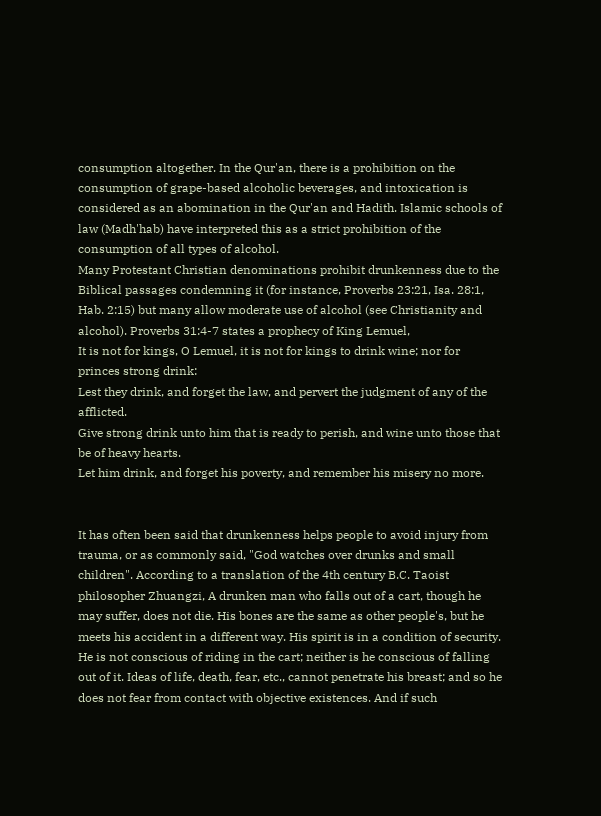consumption altogether. In the Qur'an, there is a prohibition on the consumption of grape-based alcoholic beverages, and intoxication is considered as an abomination in the Qur'an and Hadith. Islamic schools of law (Madh'hab) have interpreted this as a strict prohibition of the consumption of all types of alcohol.
Many Protestant Christian denominations prohibit drunkenness due to the Biblical passages condemning it (for instance, Proverbs 23:21, Isa. 28:1, Hab. 2:15) but many allow moderate use of alcohol (see Christianity and alcohol). Proverbs 31:4-7 states a prophecy of King Lemuel,
It is not for kings, O Lemuel, it is not for kings to drink wine; nor for princes strong drink:
Lest they drink, and forget the law, and pervert the judgment of any of the afflicted.
Give strong drink unto him that is ready to perish, and wine unto those that be of heavy hearts.
Let him drink, and forget his poverty, and remember his misery no more.


It has often been said that drunkenness helps people to avoid injury from trauma, or as commonly said, "God watches over drunks and small children". According to a translation of the 4th century B.C. Taoist philosopher Zhuangzi, A drunken man who falls out of a cart, though he may suffer, does not die. His bones are the same as other people's, but he meets his accident in a different way. His spirit is in a condition of security. He is not conscious of riding in the cart; neither is he conscious of falling out of it. Ideas of life, death, fear, etc., cannot penetrate his breast; and so he does not fear from contact with objective existences. And if such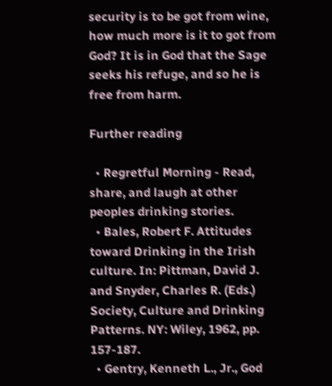security is to be got from wine, how much more is it to got from God? It is in God that the Sage seeks his refuge, and so he is free from harm.

Further reading

  • Regretful Morning - Read, share, and laugh at other peoples drinking stories.
  • Bales, Robert F. Attitudes toward Drinking in the Irish culture. In: Pittman, David J. and Snyder, Charles R. (Eds.) Society, Culture and Drinking Patterns. NY: Wiley, 1962, pp. 157-187.
  • Gentry, Kenneth L., Jr., God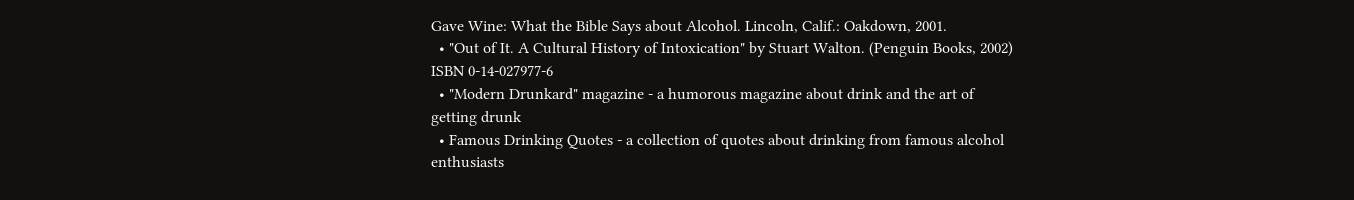Gave Wine: What the Bible Says about Alcohol. Lincoln, Calif.: Oakdown, 2001.
  • "Out of It. A Cultural History of Intoxication" by Stuart Walton. (Penguin Books, 2002) ISBN 0-14-027977-6
  • "Modern Drunkard" magazine - a humorous magazine about drink and the art of getting drunk
  • Famous Drinking Quotes - a collection of quotes about drinking from famous alcohol enthusiasts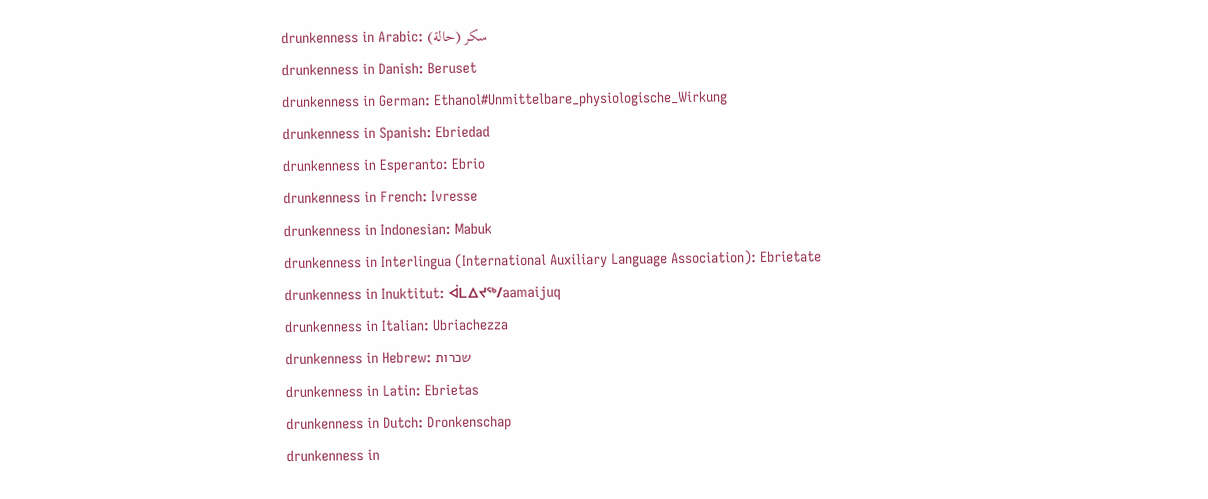drunkenness in Arabic: سكر (حالة)
drunkenness in Danish: Beruset
drunkenness in German: Ethanol#Unmittelbare_physiologische_Wirkung
drunkenness in Spanish: Ebriedad
drunkenness in Esperanto: Ebrio
drunkenness in French: Ivresse
drunkenness in Indonesian: Mabuk
drunkenness in Interlingua (International Auxiliary Language Association): Ebrietate
drunkenness in Inuktitut: ᐋᒪᐃᔪᖅ/aamaijuq
drunkenness in Italian: Ubriachezza
drunkenness in Hebrew: שכרות
drunkenness in Latin: Ebrietas
drunkenness in Dutch: Dronkenschap
drunkenness in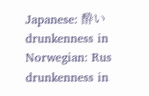Japanese: 酔い
drunkenness in Norwegian: Rus
drunkenness in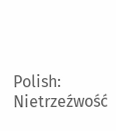Polish: Nietrzeźwość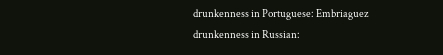drunkenness in Portuguese: Embriaguez
drunkenness in Russian: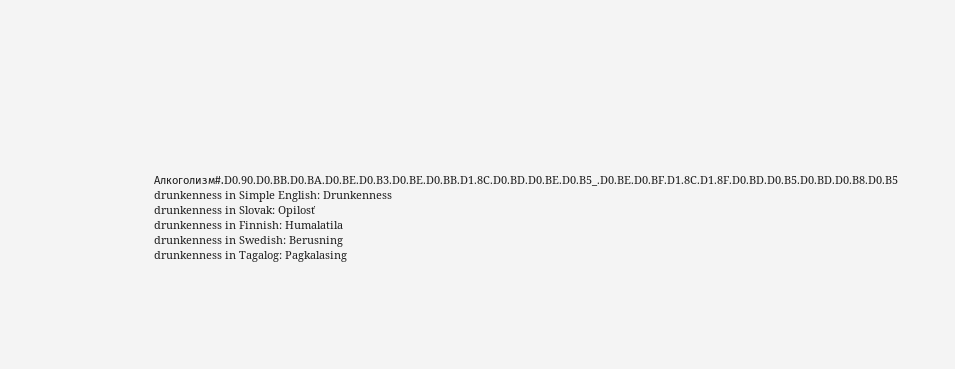Алкоголизм#.D0.90.D0.BB.D0.BA.D0.BE.D0.B3.D0.BE.D0.BB.D1.8C.D0.BD.D0.BE.D0.B5_.D0.BE.D0.BF.D1.8C.D1.8F.D0.BD.D0.B5.D0.BD.D0.B8.D0.B5
drunkenness in Simple English: Drunkenness
drunkenness in Slovak: Opilosť
drunkenness in Finnish: Humalatila
drunkenness in Swedish: Berusning
drunkenness in Tagalog: Pagkalasing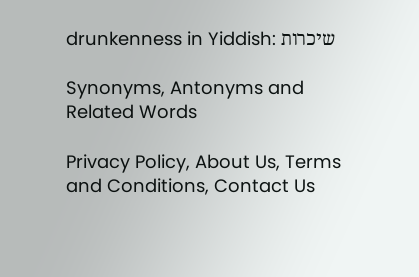drunkenness in Yiddish: שיכרות

Synonyms, Antonyms and Related Words

Privacy Policy, About Us, Terms and Conditions, Contact Us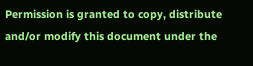Permission is granted to copy, distribute and/or modify this document under the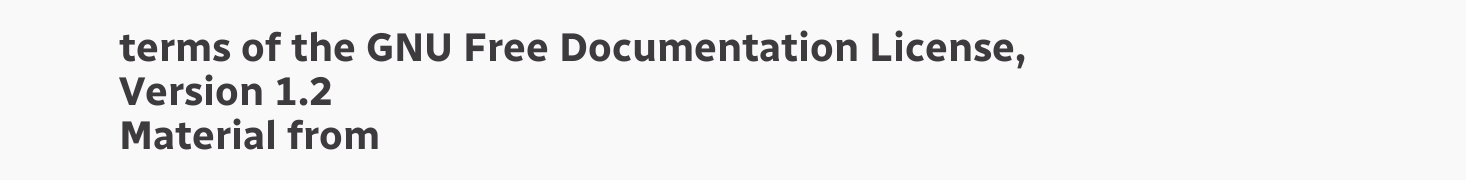terms of the GNU Free Documentation License, Version 1.2
Material from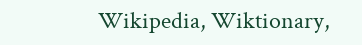Wikipedia, Wiktionary,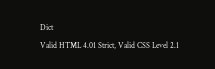Dict
Valid HTML 4.01 Strict, Valid CSS Level 2.1